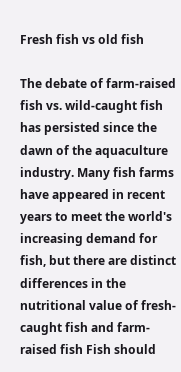Fresh fish vs old fish

The debate of farm-raised fish vs. wild-caught fish has persisted since the dawn of the aquaculture industry. Many fish farms have appeared in recent years to meet the world's increasing demand for fish, but there are distinct differences in the nutritional value of fresh-caught fish and farm-raised fish Fish should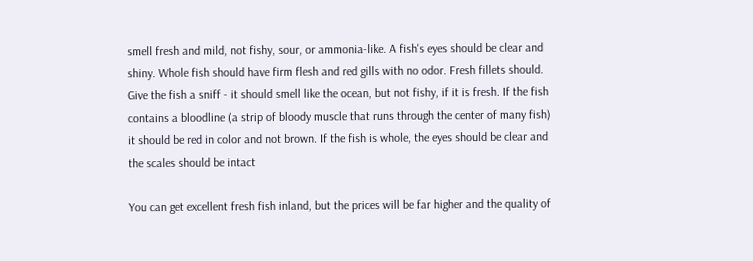smell fresh and mild, not fishy, sour, or ammonia-like. A fish's eyes should be clear and shiny. Whole fish should have firm flesh and red gills with no odor. Fresh fillets should. Give the fish a sniff - it should smell like the ocean, but not fishy, if it is fresh. If the fish contains a bloodline (a strip of bloody muscle that runs through the center of many fish) it should be red in color and not brown. If the fish is whole, the eyes should be clear and the scales should be intact

You can get excellent fresh fish inland, but the prices will be far higher and the quality of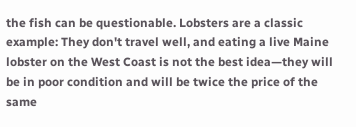the fish can be questionable. Lobsters are a classic example: They don't travel well, and eating a live Maine lobster on the West Coast is not the best idea—they will be in poor condition and will be twice the price of the same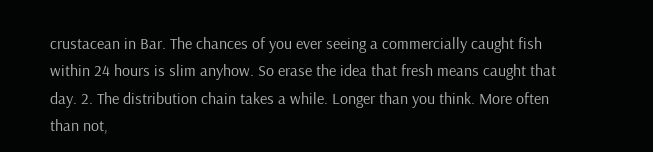crustacean in Bar. The chances of you ever seeing a commercially caught fish within 24 hours is slim anyhow. So erase the idea that fresh means caught that day. 2. The distribution chain takes a while. Longer than you think. More often than not,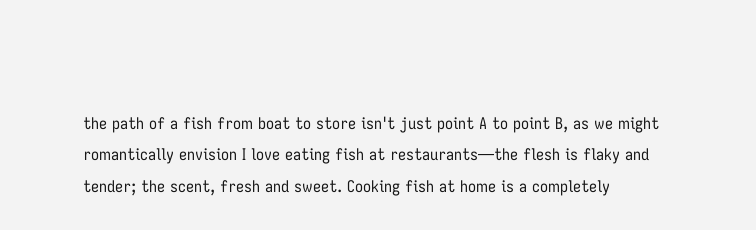the path of a fish from boat to store isn't just point A to point B, as we might romantically envision I love eating fish at restaurants—the flesh is flaky and tender; the scent, fresh and sweet. Cooking fish at home is a completely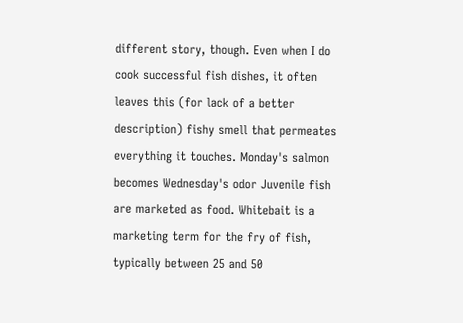different story, though. Even when I do cook successful fish dishes, it often leaves this (for lack of a better description) fishy smell that permeates everything it touches. Monday's salmon becomes Wednesday's odor Juvenile fish are marketed as food. Whitebait is a marketing term for the fry of fish, typically between 25 and 50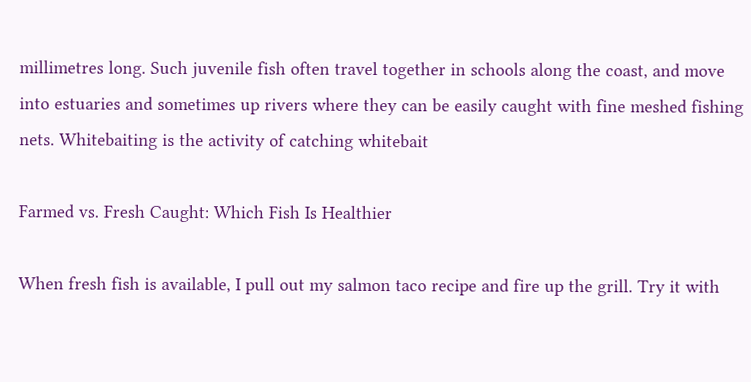millimetres long. Such juvenile fish often travel together in schools along the coast, and move into estuaries and sometimes up rivers where they can be easily caught with fine meshed fishing nets. Whitebaiting is the activity of catching whitebait

Farmed vs. Fresh Caught: Which Fish Is Healthier

When fresh fish is available, I pull out my salmon taco recipe and fire up the grill. Try it with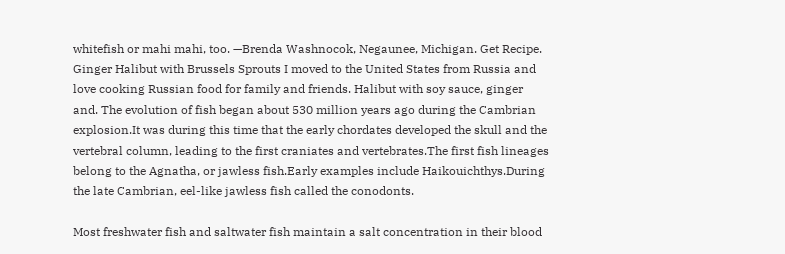whitefish or mahi mahi, too. —Brenda Washnocok, Negaunee, Michigan. Get Recipe. Ginger Halibut with Brussels Sprouts I moved to the United States from Russia and love cooking Russian food for family and friends. Halibut with soy sauce, ginger and. The evolution of fish began about 530 million years ago during the Cambrian explosion.It was during this time that the early chordates developed the skull and the vertebral column, leading to the first craniates and vertebrates.The first fish lineages belong to the Agnatha, or jawless fish.Early examples include Haikouichthys.During the late Cambrian, eel-like jawless fish called the conodonts.

Most freshwater fish and saltwater fish maintain a salt concentration in their blood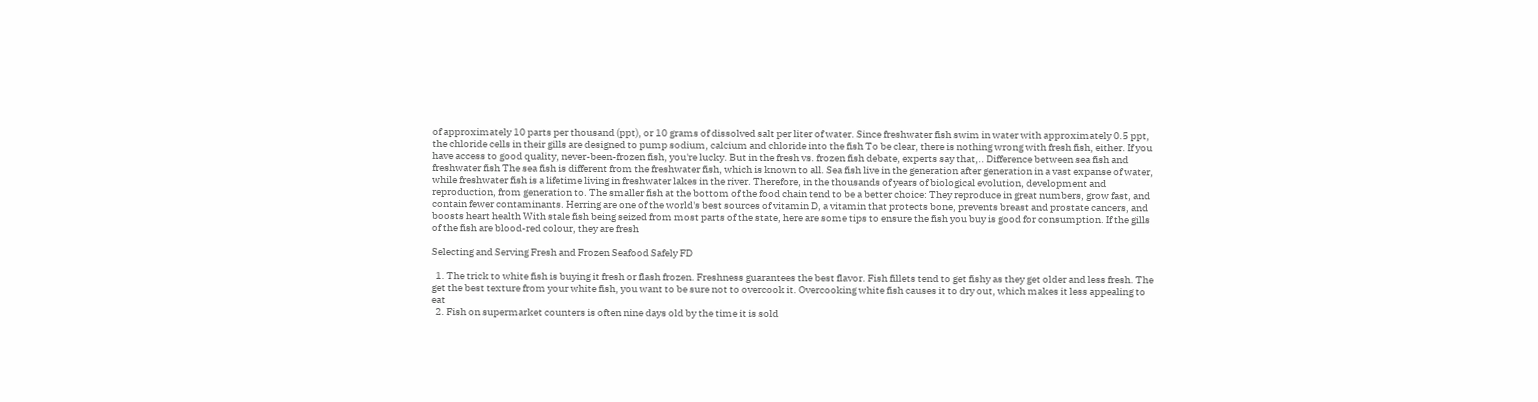of approximately 10 parts per thousand (ppt), or 10 grams of dissolved salt per liter of water. Since freshwater fish swim in water with approximately 0.5 ppt, the chloride cells in their gills are designed to pump sodium, calcium and chloride into the fish To be clear, there is nothing wrong with fresh fish, either. If you have access to good quality, never-been-frozen fish, you're lucky. But in the fresh vs. frozen fish debate, experts say that,.. Difference between sea fish and freshwater fish The sea fish is different from the freshwater fish, which is known to all. Sea fish live in the generation after generation in a vast expanse of water, while freshwater fish is a lifetime living in freshwater lakes in the river. Therefore, in the thousands of years of biological evolution, development and reproduction, from generation to. The smaller fish at the bottom of the food chain tend to be a better choice: They reproduce in great numbers, grow fast, and contain fewer contaminants. Herring are one of the world's best sources of vitamin D, a vitamin that protects bone, prevents breast and prostate cancers, and boosts heart health With stale fish being seized from most parts of the state, here are some tips to ensure the fish you buy is good for consumption. If the gills of the fish are blood-red colour, they are fresh

Selecting and Serving Fresh and Frozen Seafood Safely FD

  1. The trick to white fish is buying it fresh or flash frozen. Freshness guarantees the best flavor. Fish fillets tend to get fishy as they get older and less fresh. The get the best texture from your white fish, you want to be sure not to overcook it. Overcooking white fish causes it to dry out, which makes it less appealing to eat
  2. Fish on supermarket counters is often nine days old by the time it is sold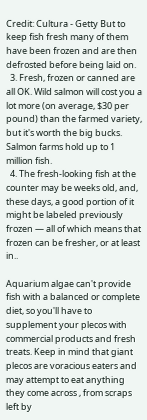Credit: Cultura - Getty But to keep fish fresh many of them have been frozen and are then defrosted before being laid on.
  3. Fresh, frozen or canned are all OK. Wild salmon will cost you a lot more (on average, $30 per pound) than the farmed variety, but it's worth the big bucks. Salmon farms hold up to 1 million fish.
  4. The fresh-looking fish at the counter may be weeks old, and, these days, a good portion of it might be labeled previously frozen — all of which means that frozen can be fresher, or at least in..

Aquarium algae can't provide fish with a balanced or complete diet, so you'll have to supplement your plecos with commercial products and fresh treats. Keep in mind that giant plecos are voracious eaters and may attempt to eat anything they come across , from scraps left by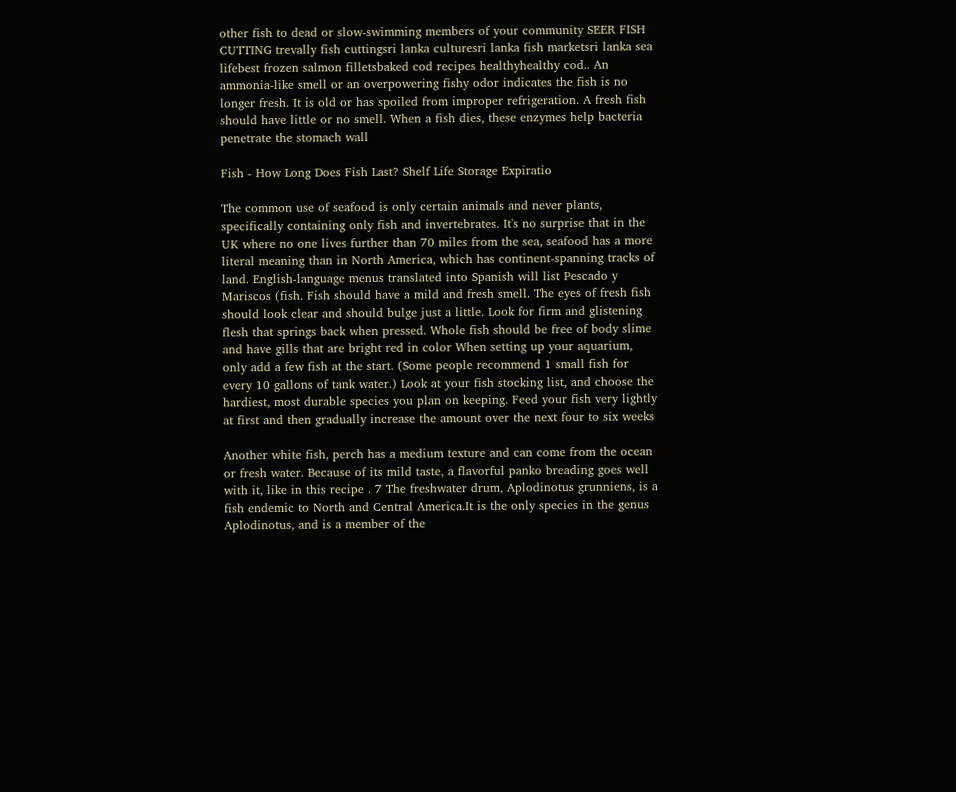other fish to dead or slow-swimming members of your community SEER FISH CUTTING trevally fish cuttingsri lanka culturesri lanka fish marketsri lanka sea lifebest frozen salmon filletsbaked cod recipes healthyhealthy cod.. An ammonia-like smell or an overpowering fishy odor indicates the fish is no longer fresh. It is old or has spoiled from improper refrigeration. A fresh fish should have little or no smell. When a fish dies, these enzymes help bacteria penetrate the stomach wall

Fish - How Long Does Fish Last? Shelf Life Storage Expiratio

The common use of seafood is only certain animals and never plants, specifically containing only fish and invertebrates. It's no surprise that in the UK where no one lives further than 70 miles from the sea, seafood has a more literal meaning than in North America, which has continent-spanning tracks of land. English-language menus translated into Spanish will list Pescado y Mariscos (fish. Fish should have a mild and fresh smell. The eyes of fresh fish should look clear and should bulge just a little. Look for firm and glistening flesh that springs back when pressed. Whole fish should be free of body slime and have gills that are bright red in color When setting up your aquarium, only add a few fish at the start. (Some people recommend 1 small fish for every 10 gallons of tank water.) Look at your fish stocking list, and choose the hardiest, most durable species you plan on keeping. Feed your fish very lightly at first and then gradually increase the amount over the next four to six weeks

Another white fish, perch has a medium texture and can come from the ocean or fresh water. Because of its mild taste, a flavorful panko breading goes well with it, like in this recipe . 7 The freshwater drum, Aplodinotus grunniens, is a fish endemic to North and Central America.It is the only species in the genus Aplodinotus, and is a member of the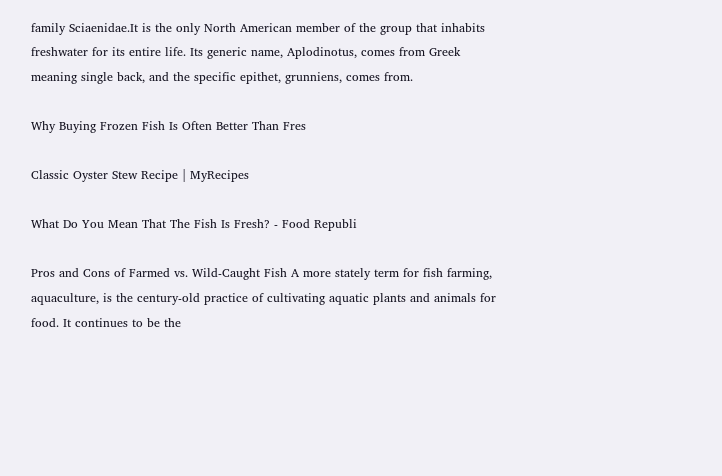family Sciaenidae.It is the only North American member of the group that inhabits freshwater for its entire life. Its generic name, Aplodinotus, comes from Greek meaning single back, and the specific epithet, grunniens, comes from.

Why Buying Frozen Fish Is Often Better Than Fres

Classic Oyster Stew Recipe | MyRecipes

What Do You Mean That The Fish Is Fresh? - Food Republi

Pros and Cons of Farmed vs. Wild-Caught Fish A more stately term for fish farming, aquaculture, is the century-old practice of cultivating aquatic plants and animals for food. It continues to be the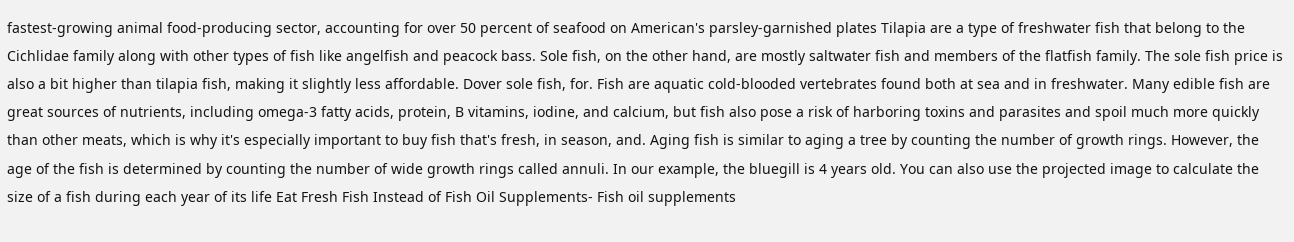fastest-growing animal food-producing sector, accounting for over 50 percent of seafood on American's parsley-garnished plates Tilapia are a type of freshwater fish that belong to the Cichlidae family along with other types of fish like angelfish and peacock bass. Sole fish, on the other hand, are mostly saltwater fish and members of the flatfish family. The sole fish price is also a bit higher than tilapia fish, making it slightly less affordable. Dover sole fish, for. Fish are aquatic cold-blooded vertebrates found both at sea and in freshwater. Many edible fish are great sources of nutrients, including omega-3 fatty acids, protein, B vitamins, iodine, and calcium, but fish also pose a risk of harboring toxins and parasites and spoil much more quickly than other meats, which is why it's especially important to buy fish that's fresh, in season, and. Aging fish is similar to aging a tree by counting the number of growth rings. However, the age of the fish is determined by counting the number of wide growth rings called annuli. In our example, the bluegill is 4 years old. You can also use the projected image to calculate the size of a fish during each year of its life Eat Fresh Fish Instead of Fish Oil Supplements- Fish oil supplements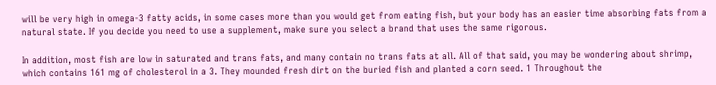will be very high in omega-3 fatty acids, in some cases more than you would get from eating fish, but your body has an easier time absorbing fats from a natural state. If you decide you need to use a supplement, make sure you select a brand that uses the same rigorous.

In addition, most fish are low in saturated and trans fats, and many contain no trans fats at all. All of that said, you may be wondering about shrimp, which contains 161 mg of cholesterol in a 3. They mounded fresh dirt on the buried fish and planted a corn seed. 1 Throughout the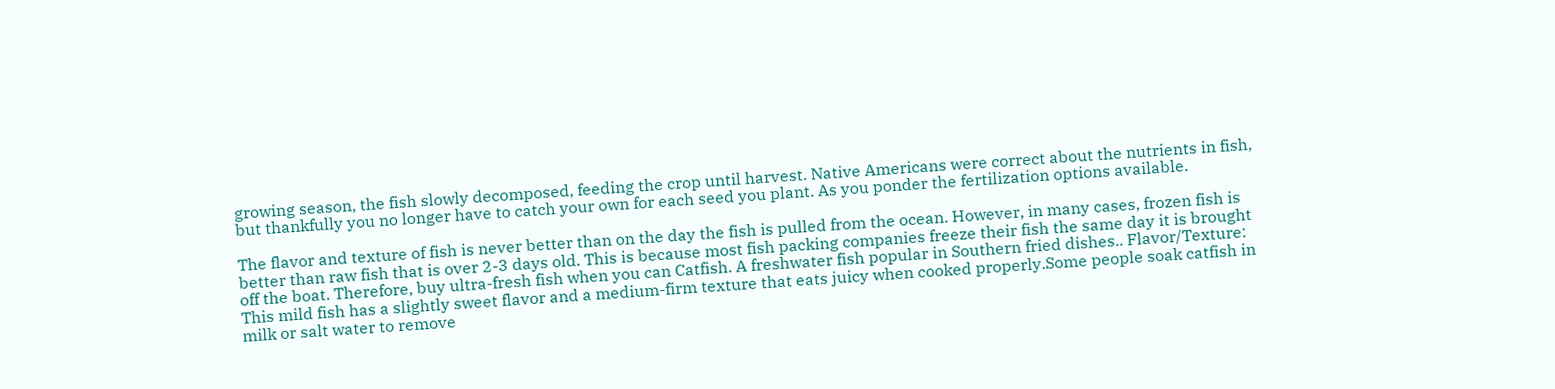growing season, the fish slowly decomposed, feeding the crop until harvest. Native Americans were correct about the nutrients in fish, but thankfully you no longer have to catch your own for each seed you plant. As you ponder the fertilization options available.

The flavor and texture of fish is never better than on the day the fish is pulled from the ocean. However, in many cases, frozen fish is better than raw fish that is over 2-3 days old. This is because most fish packing companies freeze their fish the same day it is brought off the boat. Therefore, buy ultra-fresh fish when you can Catfish. A freshwater fish popular in Southern fried dishes.. Flavor/Texture: This mild fish has a slightly sweet flavor and a medium-firm texture that eats juicy when cooked properly.Some people soak catfish in milk or salt water to remove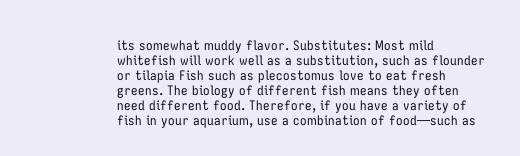its somewhat muddy flavor. Substitutes: Most mild whitefish will work well as a substitution, such as flounder or tilapia Fish such as plecostomus love to eat fresh greens. The biology of different fish means they often need different food. Therefore, if you have a variety of fish in your aquarium, use a combination of food—such as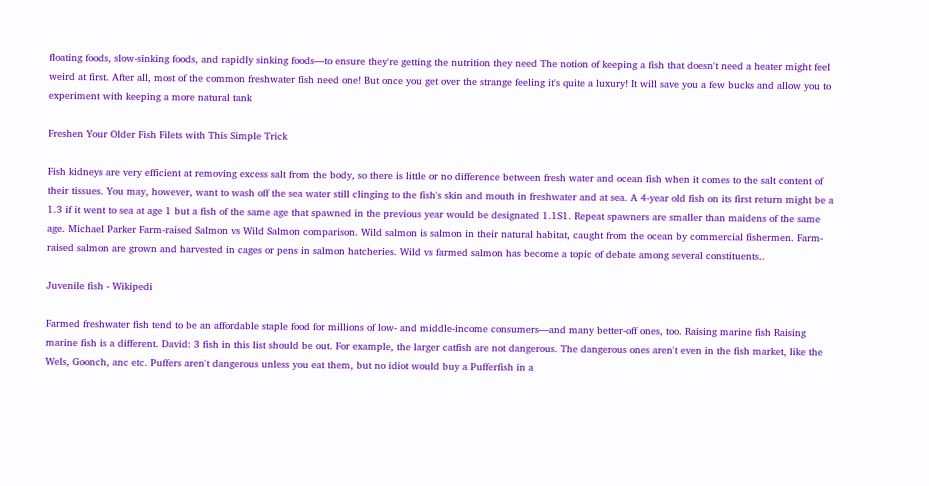floating foods, slow-sinking foods, and rapidly sinking foods—to ensure they're getting the nutrition they need The notion of keeping a fish that doesn't need a heater might feel weird at first. After all, most of the common freshwater fish need one! But once you get over the strange feeling it's quite a luxury! It will save you a few bucks and allow you to experiment with keeping a more natural tank

Freshen Your Older Fish Filets with This Simple Trick

Fish kidneys are very efficient at removing excess salt from the body, so there is little or no difference between fresh water and ocean fish when it comes to the salt content of their tissues. You may, however, want to wash off the sea water still clinging to the fish's skin and mouth in freshwater and at sea. A 4-year old fish on its first return might be a 1.3 if it went to sea at age 1 but a fish of the same age that spawned in the previous year would be designated 1.1S1. Repeat spawners are smaller than maidens of the same age. Michael Parker Farm-raised Salmon vs Wild Salmon comparison. Wild salmon is salmon in their natural habitat, caught from the ocean by commercial fishermen. Farm-raised salmon are grown and harvested in cages or pens in salmon hatcheries. Wild vs farmed salmon has become a topic of debate among several constituents..

Juvenile fish - Wikipedi

Farmed freshwater fish tend to be an affordable staple food for millions of low- and middle-income consumers—and many better-off ones, too. Raising marine fish Raising marine fish is a different. David: 3 fish in this list should be out. For example, the larger catfish are not dangerous. The dangerous ones aren't even in the fish market, like the Wels, Goonch, anc etc. Puffers aren't dangerous unless you eat them, but no idiot would buy a Pufferfish in a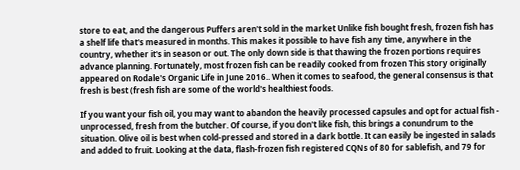store to eat, and the dangerous Puffers aren't sold in the market Unlike fish bought fresh, frozen fish has a shelf life that's measured in months. This makes it possible to have fish any time, anywhere in the country, whether it's in season or out. The only down side is that thawing the frozen portions requires advance planning. Fortunately, most frozen fish can be readily cooked from frozen This story originally appeared on Rodale's Organic Life in June 2016.. When it comes to seafood, the general consensus is that fresh is best (fresh fish are some of the world's healthiest foods.

If you want your fish oil, you may want to abandon the heavily processed capsules and opt for actual fish - unprocessed, fresh from the butcher. Of course, if you don't like fish, this brings a conundrum to the situation. Olive oil is best when cold-pressed and stored in a dark bottle. It can easily be ingested in salads and added to fruit. Looking at the data, flash-frozen fish registered CQNs of 80 for sablefish, and 79 for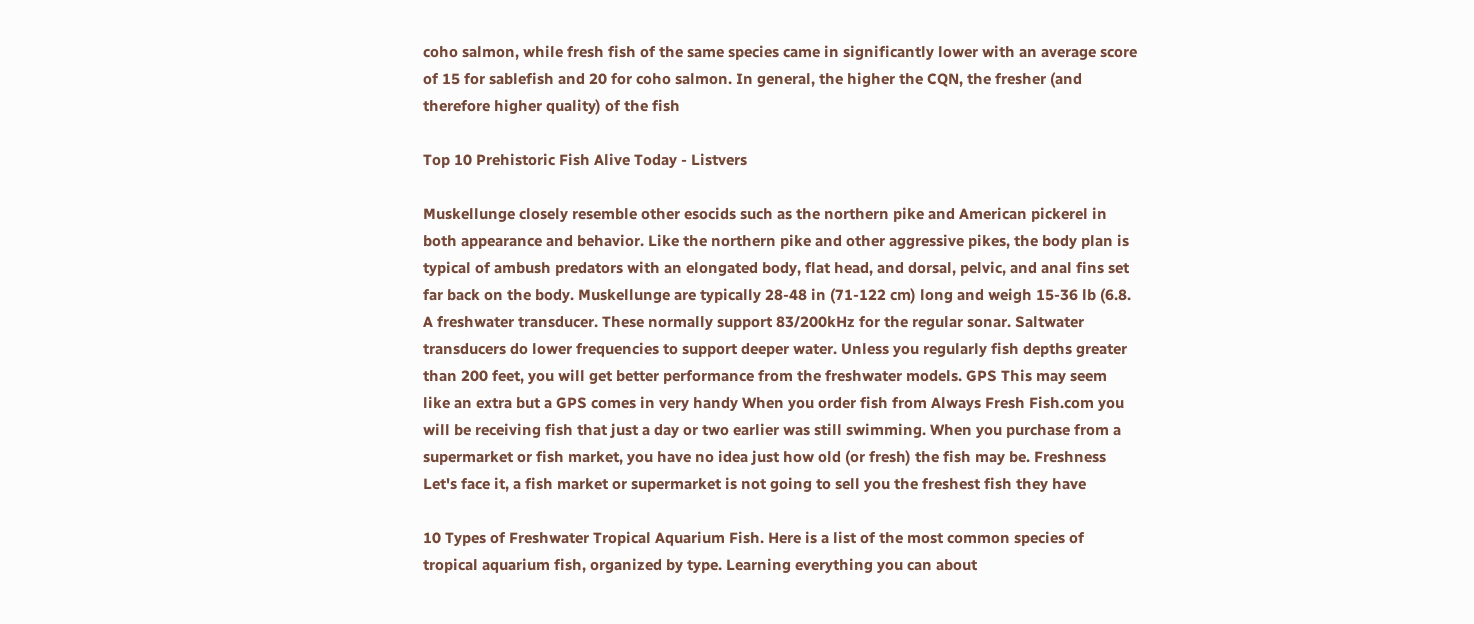coho salmon, while fresh fish of the same species came in significantly lower with an average score of 15 for sablefish and 20 for coho salmon. In general, the higher the CQN, the fresher (and therefore higher quality) of the fish

Top 10 Prehistoric Fish Alive Today - Listvers

Muskellunge closely resemble other esocids such as the northern pike and American pickerel in both appearance and behavior. Like the northern pike and other aggressive pikes, the body plan is typical of ambush predators with an elongated body, flat head, and dorsal, pelvic, and anal fins set far back on the body. Muskellunge are typically 28-48 in (71-122 cm) long and weigh 15-36 lb (6.8. A freshwater transducer. These normally support 83/200kHz for the regular sonar. Saltwater transducers do lower frequencies to support deeper water. Unless you regularly fish depths greater than 200 feet, you will get better performance from the freshwater models. GPS This may seem like an extra but a GPS comes in very handy When you order fish from Always Fresh Fish.com you will be receiving fish that just a day or two earlier was still swimming. When you purchase from a supermarket or fish market, you have no idea just how old (or fresh) the fish may be. Freshness Let's face it, a fish market or supermarket is not going to sell you the freshest fish they have

10 Types of Freshwater Tropical Aquarium Fish. Here is a list of the most common species of tropical aquarium fish, organized by type. Learning everything you can about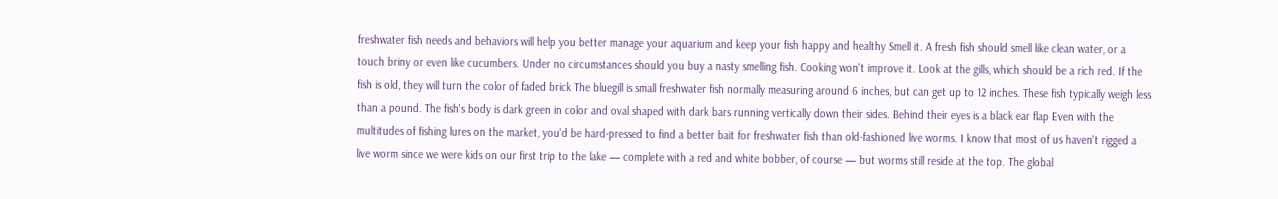freshwater fish needs and behaviors will help you better manage your aquarium and keep your fish happy and healthy Smell it. A fresh fish should smell like clean water, or a touch briny or even like cucumbers. Under no circumstances should you buy a nasty smelling fish. Cooking won't improve it. Look at the gills, which should be a rich red. If the fish is old, they will turn the color of faded brick The bluegill is small freshwater fish normally measuring around 6 inches, but can get up to 12 inches. These fish typically weigh less than a pound. The fish's body is dark green in color and oval shaped with dark bars running vertically down their sides. Behind their eyes is a black ear flap Even with the multitudes of fishing lures on the market, you'd be hard-pressed to find a better bait for freshwater fish than old-fashioned live worms. I know that most of us haven't rigged a live worm since we were kids on our first trip to the lake — complete with a red and white bobber, of course — but worms still reside at the top. The global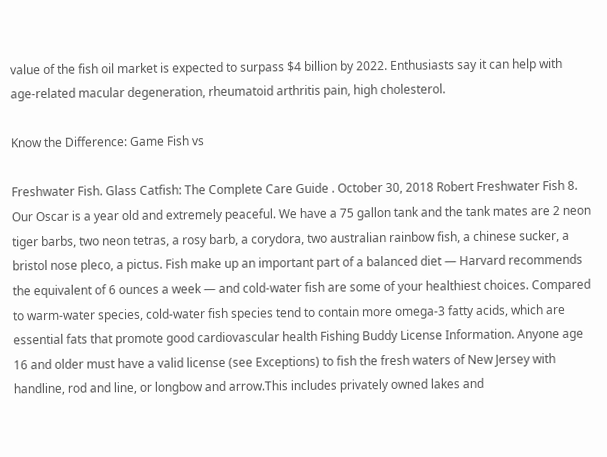value of the fish oil market is expected to surpass $4 billion by 2022. Enthusiasts say it can help with age-related macular degeneration, rheumatoid arthritis pain, high cholesterol.

Know the Difference: Game Fish vs

Freshwater Fish. Glass Catfish: The Complete Care Guide . October 30, 2018 Robert Freshwater Fish 8. Our Oscar is a year old and extremely peaceful. We have a 75 gallon tank and the tank mates are 2 neon tiger barbs, two neon tetras, a rosy barb, a corydora, two australian rainbow fish, a chinese sucker, a bristol nose pleco, a pictus. Fish make up an important part of a balanced diet — Harvard recommends the equivalent of 6 ounces a week — and cold-water fish are some of your healthiest choices. Compared to warm-water species, cold-water fish species tend to contain more omega-3 fatty acids, which are essential fats that promote good cardiovascular health Fishing Buddy License Information. Anyone age 16 and older must have a valid license (see Exceptions) to fish the fresh waters of New Jersey with handline, rod and line, or longbow and arrow.This includes privately owned lakes and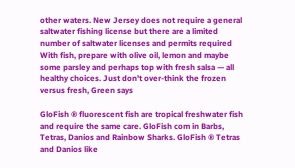other waters. New Jersey does not require a general saltwater fishing license but there are a limited number of saltwater licenses and permits required With fish, prepare with olive oil, lemon and maybe some parsley and perhaps top with fresh salsa — all healthy choices. Just don't over-think the frozen versus fresh, Green says

GloFish ® fluorescent fish are tropical freshwater fish and require the same care. GloFish com in Barbs, Tetras, Danios and Rainbow Sharks. GloFish ® Tetras and Danios like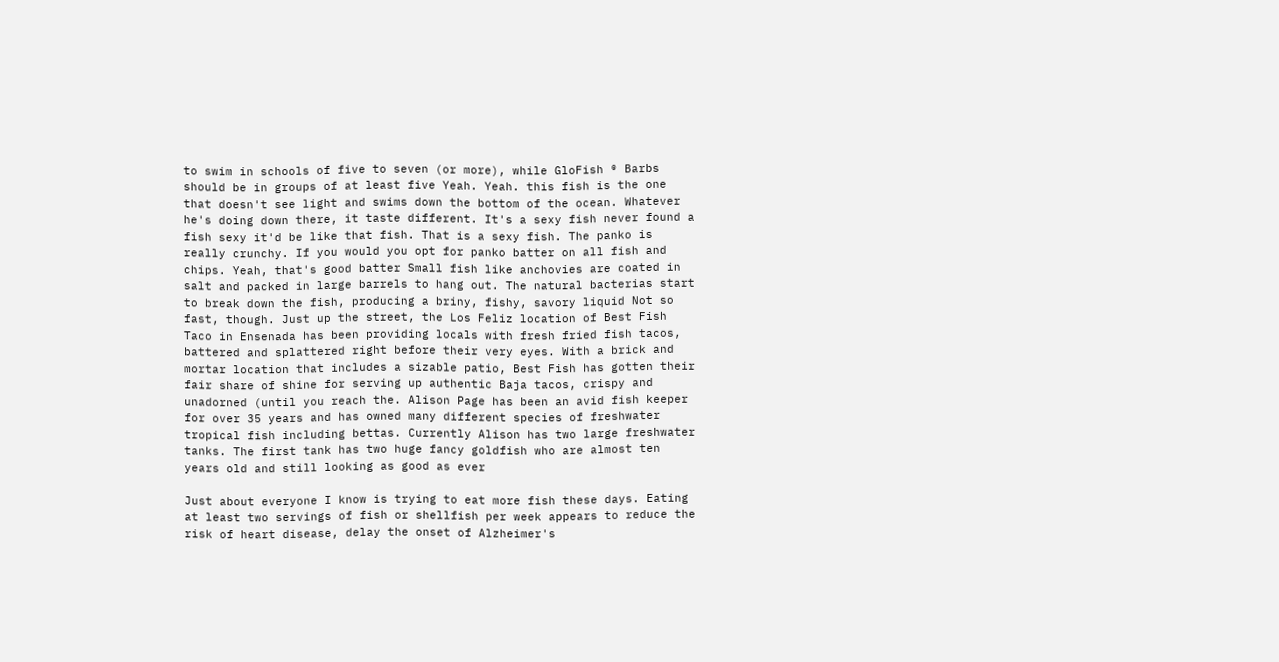to swim in schools of five to seven (or more), while GloFish ® Barbs should be in groups of at least five Yeah. Yeah. this fish is the one that doesn't see light and swims down the bottom of the ocean. Whatever he's doing down there, it taste different. It's a sexy fish never found a fish sexy it'd be like that fish. That is a sexy fish. The panko is really crunchy. If you would you opt for panko batter on all fish and chips. Yeah, that's good batter Small fish like anchovies are coated in salt and packed in large barrels to hang out. The natural bacterias start to break down the fish, producing a briny, fishy, savory liquid Not so fast, though. Just up the street, the Los Feliz location of Best Fish Taco in Ensenada has been providing locals with fresh fried fish tacos, battered and splattered right before their very eyes. With a brick and mortar location that includes a sizable patio, Best Fish has gotten their fair share of shine for serving up authentic Baja tacos, crispy and unadorned (until you reach the. Alison Page has been an avid fish keeper for over 35 years and has owned many different species of freshwater tropical fish including bettas. Currently Alison has two large freshwater tanks. The first tank has two huge fancy goldfish who are almost ten years old and still looking as good as ever

Just about everyone I know is trying to eat more fish these days. Eating at least two servings of fish or shellfish per week appears to reduce the risk of heart disease, delay the onset of Alzheimer's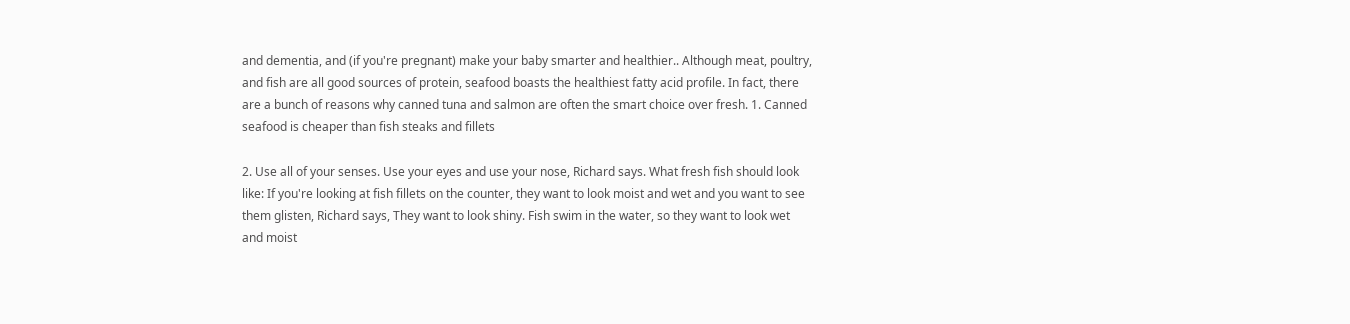and dementia, and (if you're pregnant) make your baby smarter and healthier.. Although meat, poultry, and fish are all good sources of protein, seafood boasts the healthiest fatty acid profile. In fact, there are a bunch of reasons why canned tuna and salmon are often the smart choice over fresh. 1. Canned seafood is cheaper than fish steaks and fillets

2. Use all of your senses. Use your eyes and use your nose, Richard says. What fresh fish should look like: If you're looking at fish fillets on the counter, they want to look moist and wet and you want to see them glisten, Richard says, They want to look shiny. Fish swim in the water, so they want to look wet and moist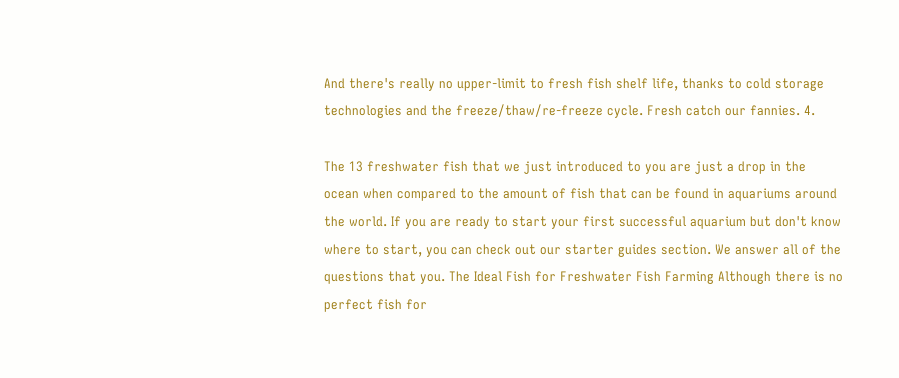And there's really no upper-limit to fresh fish shelf life, thanks to cold storage technologies and the freeze/thaw/re-freeze cycle. Fresh catch our fannies. 4.

The 13 freshwater fish that we just introduced to you are just a drop in the ocean when compared to the amount of fish that can be found in aquariums around the world. If you are ready to start your first successful aquarium but don't know where to start, you can check out our starter guides section. We answer all of the questions that you. The Ideal Fish for Freshwater Fish Farming Although there is no perfect fish for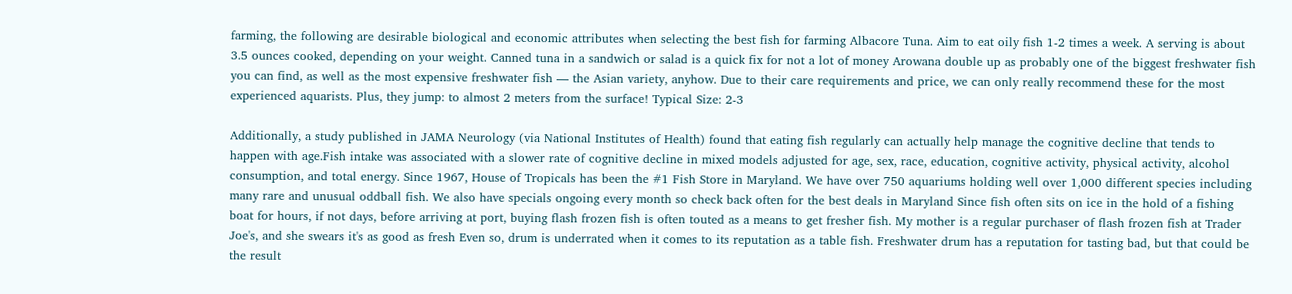farming, the following are desirable biological and economic attributes when selecting the best fish for farming Albacore Tuna. Aim to eat oily fish 1-2 times a week. A serving is about 3.5 ounces cooked, depending on your weight. Canned tuna in a sandwich or salad is a quick fix for not a lot of money Arowana double up as probably one of the biggest freshwater fish you can find, as well as the most expensive freshwater fish — the Asian variety, anyhow. Due to their care requirements and price, we can only really recommend these for the most experienced aquarists. Plus, they jump: to almost 2 meters from the surface! Typical Size: 2-3

Additionally, a study published in JAMA Neurology (via National Institutes of Health) found that eating fish regularly can actually help manage the cognitive decline that tends to happen with age.Fish intake was associated with a slower rate of cognitive decline in mixed models adjusted for age, sex, race, education, cognitive activity, physical activity, alcohol consumption, and total energy. Since 1967, House of Tropicals has been the #1 Fish Store in Maryland. We have over 750 aquariums holding well over 1,000 different species including many rare and unusual oddball fish. We also have specials ongoing every month so check back often for the best deals in Maryland Since fish often sits on ice in the hold of a fishing boat for hours, if not days, before arriving at port, buying flash frozen fish is often touted as a means to get fresher fish. My mother is a regular purchaser of flash frozen fish at Trader Joe's, and she swears it's as good as fresh Even so, drum is underrated when it comes to its reputation as a table fish. Freshwater drum has a reputation for tasting bad, but that could be the result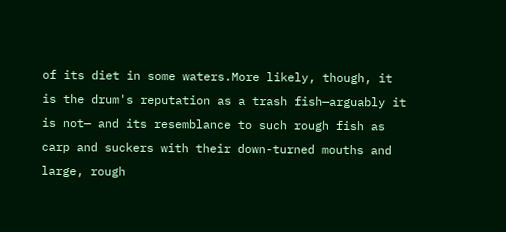of its diet in some waters.More likely, though, it is the drum's reputation as a trash fish—arguably it is not— and its resemblance to such rough fish as carp and suckers with their down-turned mouths and large, rough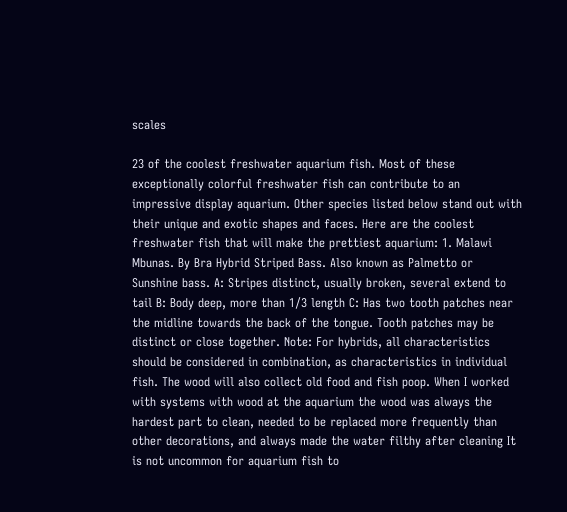scales

23 of the coolest freshwater aquarium fish. Most of these exceptionally colorful freshwater fish can contribute to an impressive display aquarium. Other species listed below stand out with their unique and exotic shapes and faces. Here are the coolest freshwater fish that will make the prettiest aquarium: 1. Malawi Mbunas. By Bra Hybrid Striped Bass. Also known as Palmetto or Sunshine bass. A: Stripes distinct, usually broken, several extend to tail B: Body deep, more than 1/3 length C: Has two tooth patches near the midline towards the back of the tongue. Tooth patches may be distinct or close together. Note: For hybrids, all characteristics should be considered in combination, as characteristics in individual fish. The wood will also collect old food and fish poop. When I worked with systems with wood at the aquarium the wood was always the hardest part to clean, needed to be replaced more frequently than other decorations, and always made the water filthy after cleaning It is not uncommon for aquarium fish to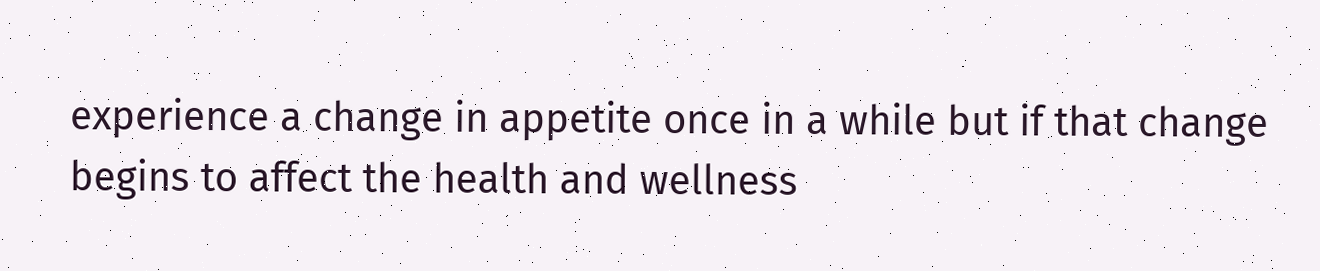experience a change in appetite once in a while but if that change begins to affect the health and wellness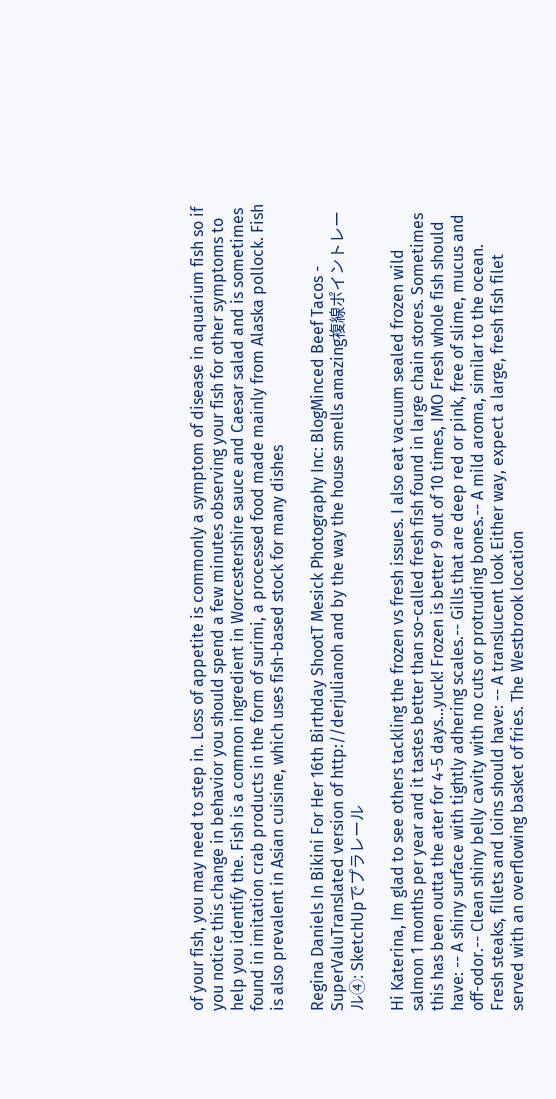of your fish, you may need to step in. Loss of appetite is commonly a symptom of disease in aquarium fish so if you notice this change in behavior you should spend a few minutes observing your fish for other symptoms to help you identify the. Fish is a common ingredient in Worcestershire sauce and Caesar salad and is sometimes found in imitation crab products in the form of surimi, a processed food made mainly from Alaska pollock. Fish is also prevalent in Asian cuisine, which uses fish-based stock for many dishes

Regina Daniels In Bikini For Her 16th Birthday ShootT Mesick Photography Inc: BlogMinced Beef Tacos - SuperValuTranslated version of http://derjulianoh and by the way the house smells amazing複線ポイントレール④: SketchUpでプラレール

Hi Katerina, Im glad to see others tackling the frozen vs fresh issues. I also eat vacuum sealed frozen wild salmon 1 months per year and it tastes better than so-called fresh fish found in large chain stores. Sometimes this has been outta the ater for 4-5 days...yuck! Frozen is better 9 out of 10 times, IMO Fresh whole fish should have: -- A shiny surface with tightly adhering scales.-- Gills that are deep red or pink, free of slime, mucus and off-odor.-- Clean shiny belly cavity with no cuts or protruding bones.-- A mild aroma, similar to the ocean. Fresh steaks, fillets and loins should have: -- A translucent look Either way, expect a large, fresh fish filet served with an overflowing basket of fries. The Westbrook location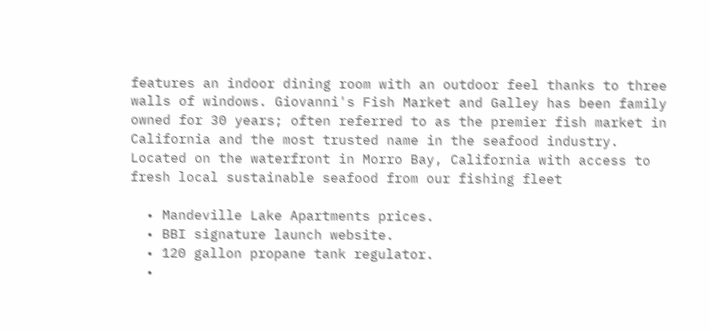features an indoor dining room with an outdoor feel thanks to three walls of windows. Giovanni's Fish Market and Galley has been family owned for 30 years; often referred to as the premier fish market in California and the most trusted name in the seafood industry. Located on the waterfront in Morro Bay, California with access to fresh local sustainable seafood from our fishing fleet

  • Mandeville Lake Apartments prices.
  • BBI signature launch website.
  • 120 gallon propane tank regulator.
  •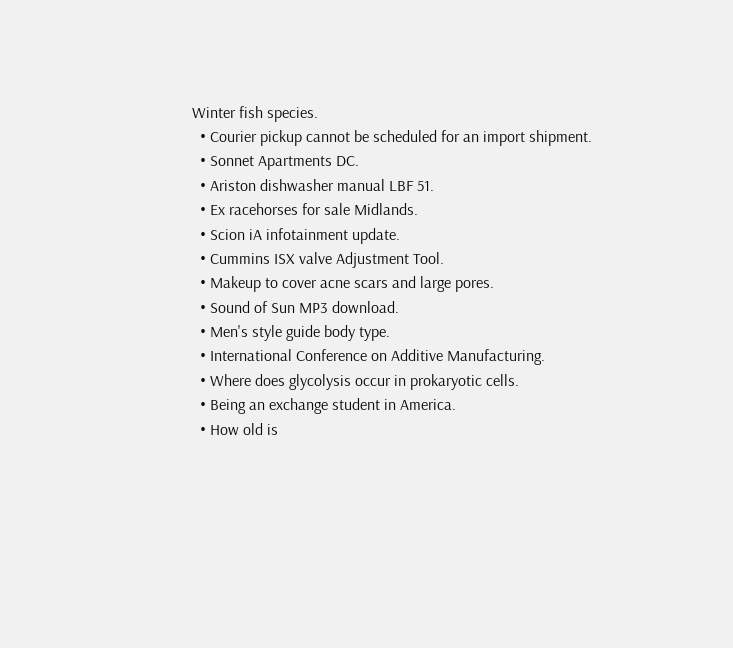Winter fish species.
  • Courier pickup cannot be scheduled for an import shipment.
  • Sonnet Apartments DC.
  • Ariston dishwasher manual LBF 51.
  • Ex racehorses for sale Midlands.
  • Scion iA infotainment update.
  • Cummins ISX valve Adjustment Tool.
  • Makeup to cover acne scars and large pores.
  • Sound of Sun MP3 download.
  • Men's style guide body type.
  • International Conference on Additive Manufacturing.
  • Where does glycolysis occur in prokaryotic cells.
  • Being an exchange student in America.
  • How old is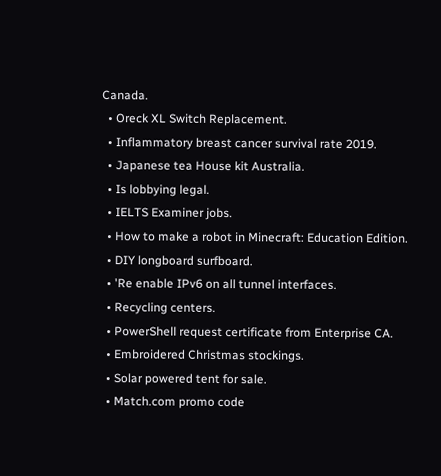Canada.
  • Oreck XL Switch Replacement.
  • Inflammatory breast cancer survival rate 2019.
  • Japanese tea House kit Australia.
  • Is lobbying legal.
  • IELTS Examiner jobs.
  • How to make a robot in Minecraft: Education Edition.
  • DIY longboard surfboard.
  • 'Re enable IPv6 on all tunnel interfaces.
  • Recycling centers.
  • PowerShell request certificate from Enterprise CA.
  • Embroidered Christmas stockings.
  • Solar powered tent for sale.
  • Match.com promo code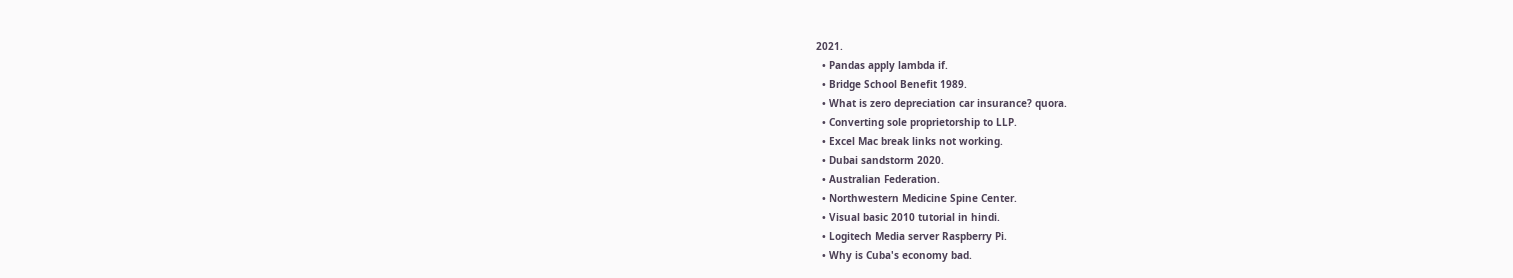2021.
  • Pandas apply lambda if.
  • Bridge School Benefit 1989.
  • What is zero depreciation car insurance? quora.
  • Converting sole proprietorship to LLP.
  • Excel Mac break links not working.
  • Dubai sandstorm 2020.
  • Australian Federation.
  • Northwestern Medicine Spine Center.
  • Visual basic 2010 tutorial in hindi.
  • Logitech Media server Raspberry Pi.
  • Why is Cuba's economy bad.